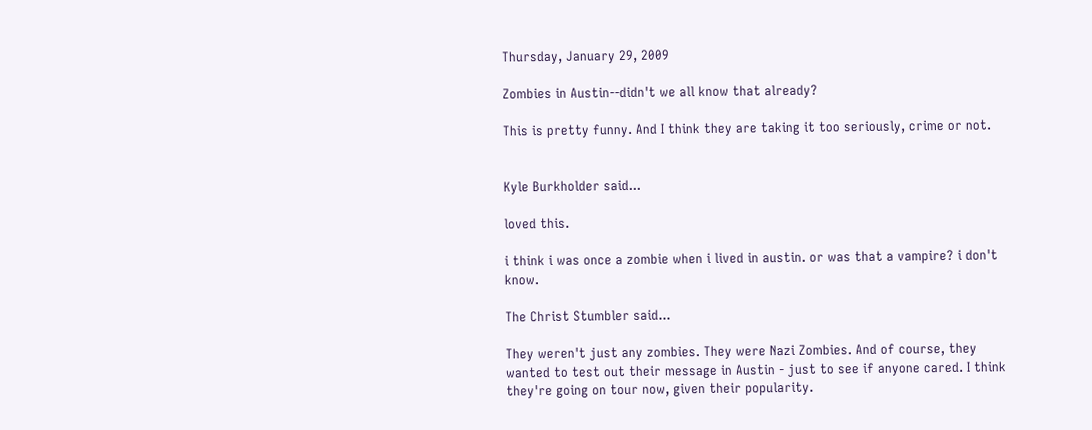Thursday, January 29, 2009

Zombies in Austin--didn't we all know that already?

This is pretty funny. And I think they are taking it too seriously, crime or not.


Kyle Burkholder said...

loved this.

i think i was once a zombie when i lived in austin. or was that a vampire? i don't know.

The Christ Stumbler said...

They weren't just any zombies. They were Nazi Zombies. And of course, they wanted to test out their message in Austin - just to see if anyone cared. I think they're going on tour now, given their popularity.